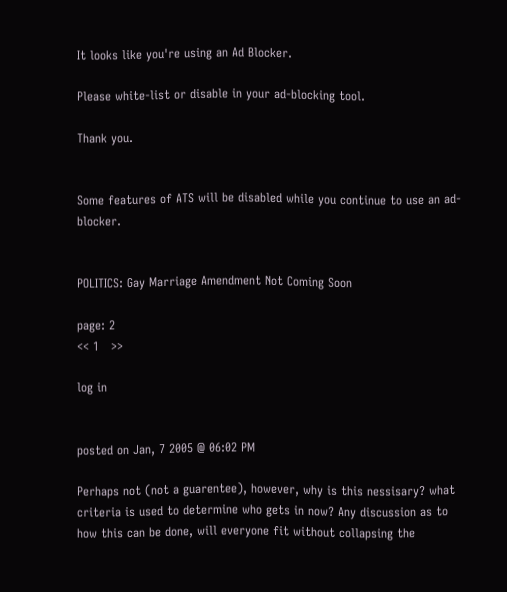It looks like you're using an Ad Blocker.

Please white-list or disable in your ad-blocking tool.

Thank you.


Some features of ATS will be disabled while you continue to use an ad-blocker.


POLITICS: Gay Marriage Amendment Not Coming Soon

page: 2
<< 1   >>

log in


posted on Jan, 7 2005 @ 06:02 PM

Perhaps not (not a guarentee), however, why is this nessisary? what criteria is used to determine who gets in now? Any discussion as to how this can be done, will everyone fit without collapsing the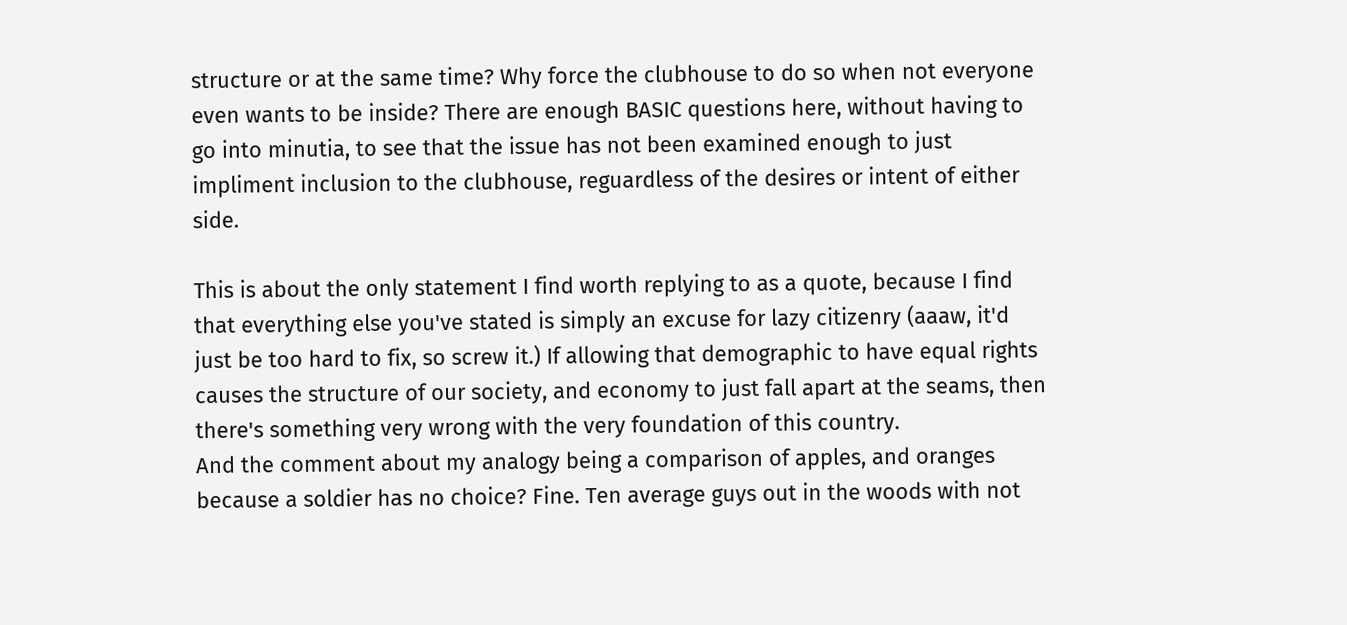structure or at the same time? Why force the clubhouse to do so when not everyone even wants to be inside? There are enough BASIC questions here, without having to go into minutia, to see that the issue has not been examined enough to just impliment inclusion to the clubhouse, reguardless of the desires or intent of either side.

This is about the only statement I find worth replying to as a quote, because I find that everything else you've stated is simply an excuse for lazy citizenry (aaaw, it'd just be too hard to fix, so screw it.) If allowing that demographic to have equal rights causes the structure of our society, and economy to just fall apart at the seams, then there's something very wrong with the very foundation of this country.
And the comment about my analogy being a comparison of apples, and oranges because a soldier has no choice? Fine. Ten average guys out in the woods with not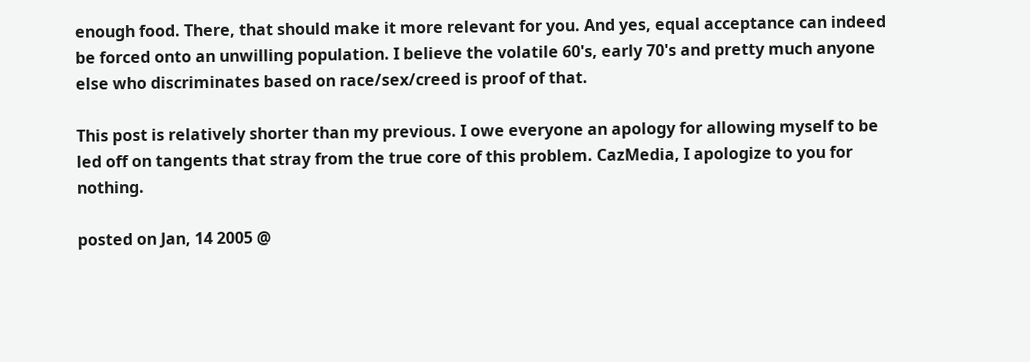enough food. There, that should make it more relevant for you. And yes, equal acceptance can indeed be forced onto an unwilling population. I believe the volatile 60's, early 70's and pretty much anyone else who discriminates based on race/sex/creed is proof of that.

This post is relatively shorter than my previous. I owe everyone an apology for allowing myself to be led off on tangents that stray from the true core of this problem. CazMedia, I apologize to you for nothing.

posted on Jan, 14 2005 @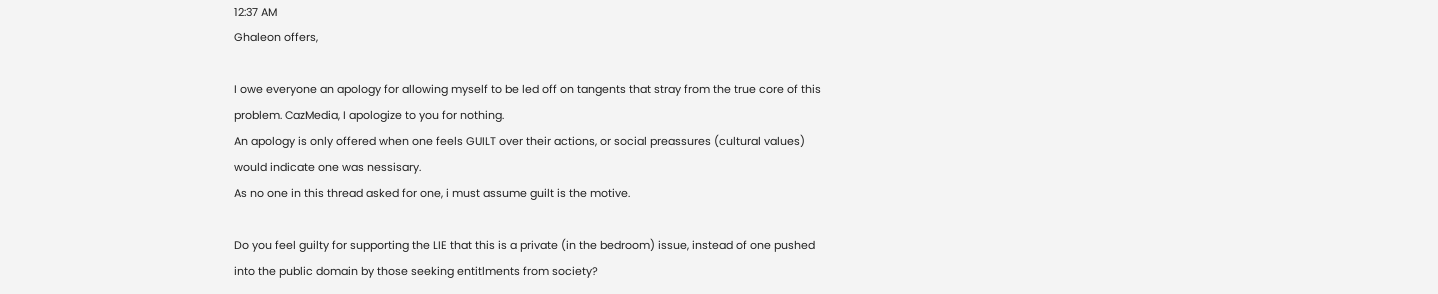12:37 AM
Ghaleon offers,

I owe everyone an apology for allowing myself to be led off on tangents that stray from the true core of this problem. CazMedia, I apologize to you for nothing.
An apology is only offered when one feels GUILT over their actions, or social preassures (cultural values) would indicate one was nessisary.
As no one in this thread asked for one, i must assume guilt is the motive.

Do you feel guilty for supporting the LIE that this is a private (in the bedroom) issue, instead of one pushed into the public domain by those seeking entitlments from society?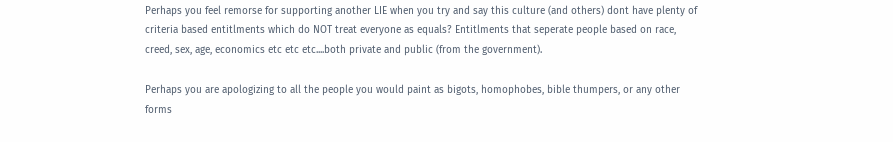Perhaps you feel remorse for supporting another LIE when you try and say this culture (and others) dont have plenty of criteria based entitlments which do NOT treat everyone as equals? Entitlments that seperate people based on race, creed, sex, age, economics etc etc etc....both private and public (from the government).

Perhaps you are apologizing to all the people you would paint as bigots, homophobes, bible thumpers, or any other forms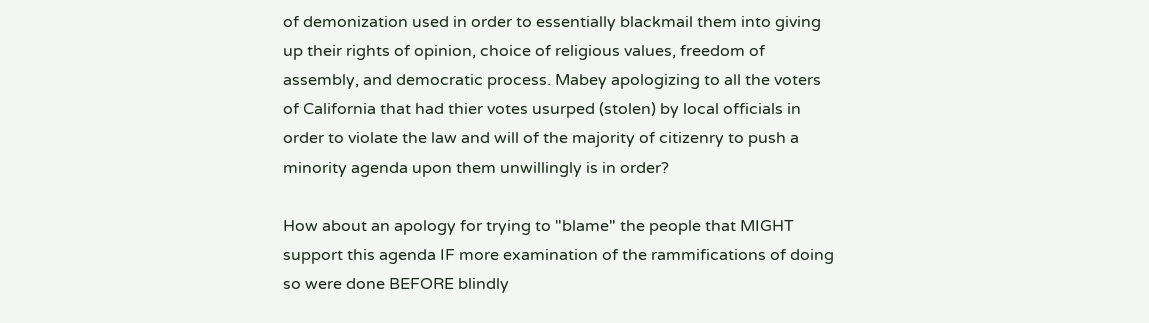of demonization used in order to essentially blackmail them into giving up their rights of opinion, choice of religious values, freedom of assembly, and democratic process. Mabey apologizing to all the voters of California that had thier votes usurped (stolen) by local officials in order to violate the law and will of the majority of citizenry to push a minority agenda upon them unwillingly is in order?

How about an apology for trying to "blame" the people that MIGHT support this agenda IF more examination of the rammifications of doing so were done BEFORE blindly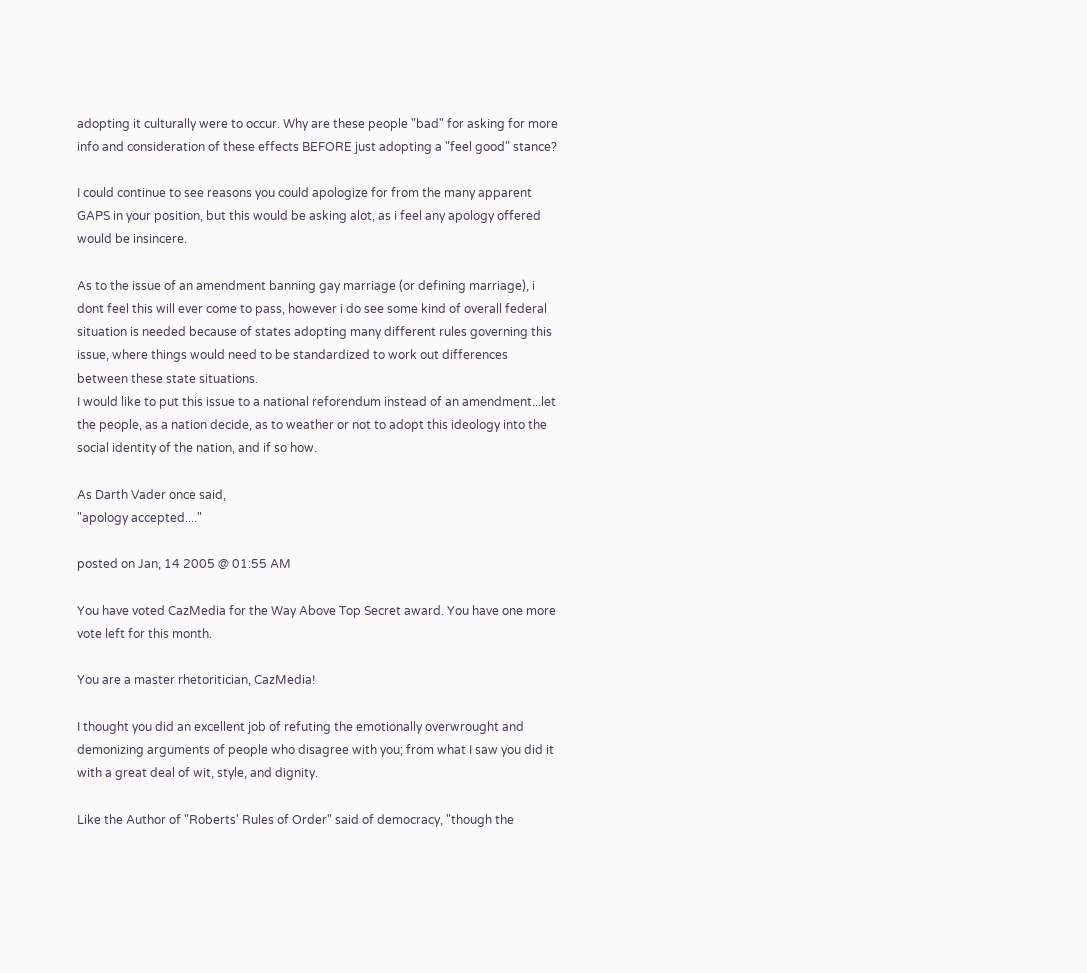adopting it culturally were to occur. Why are these people "bad" for asking for more info and consideration of these effects BEFORE just adopting a "feel good" stance?

I could continue to see reasons you could apologize for from the many apparent GAPS in your position, but this would be asking alot, as i feel any apology offered would be insincere.

As to the issue of an amendment banning gay marriage (or defining marriage), i dont feel this will ever come to pass, however i do see some kind of overall federal situation is needed because of states adopting many different rules governing this issue, where things would need to be standardized to work out differences between these state situations.
I would like to put this issue to a national reforendum instead of an amendment...let the people, as a nation decide, as to weather or not to adopt this ideology into the social identity of the nation, and if so how.

As Darth Vader once said,
"apology accepted...."

posted on Jan, 14 2005 @ 01:55 AM

You have voted CazMedia for the Way Above Top Secret award. You have one more vote left for this month.

You are a master rhetoritician, CazMedia!

I thought you did an excellent job of refuting the emotionally overwrought and demonizing arguments of people who disagree with you; from what I saw you did it with a great deal of wit, style, and dignity.

Like the Author of "Roberts' Rules of Order" said of democracy, "though the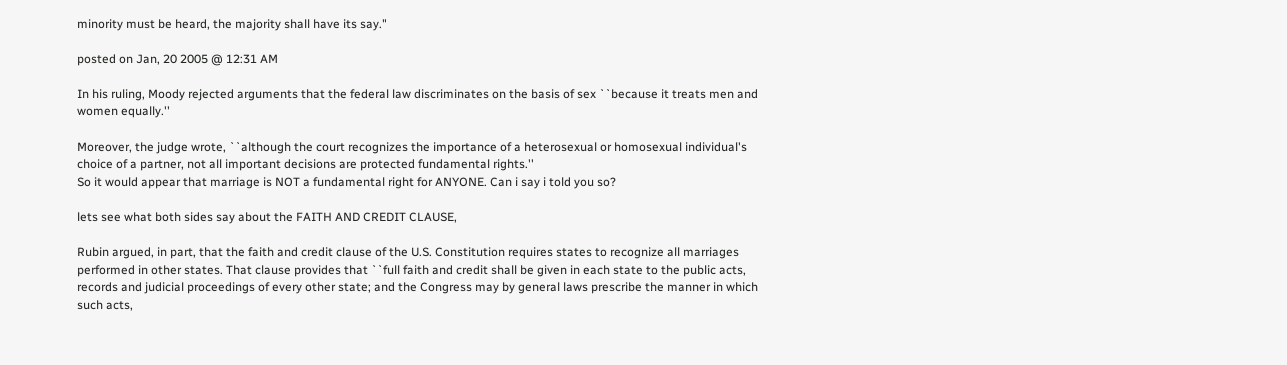minority must be heard, the majority shall have its say."

posted on Jan, 20 2005 @ 12:31 AM

In his ruling, Moody rejected arguments that the federal law discriminates on the basis of sex ``because it treats men and women equally.''

Moreover, the judge wrote, ``although the court recognizes the importance of a heterosexual or homosexual individual's choice of a partner, not all important decisions are protected fundamental rights.''
So it would appear that marriage is NOT a fundamental right for ANYONE. Can i say i told you so?

lets see what both sides say about the FAITH AND CREDIT CLAUSE,

Rubin argued, in part, that the faith and credit clause of the U.S. Constitution requires states to recognize all marriages performed in other states. That clause provides that ``full faith and credit shall be given in each state to the public acts, records and judicial proceedings of every other state; and the Congress may by general laws prescribe the manner in which such acts,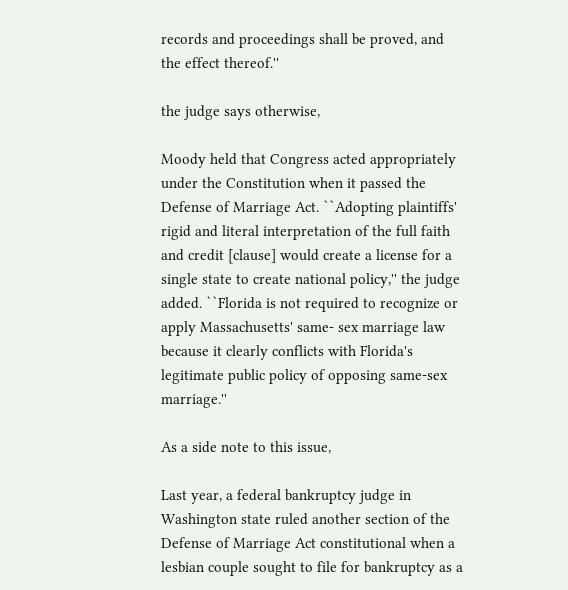records and proceedings shall be proved, and the effect thereof.''

the judge says otherwise,

Moody held that Congress acted appropriately under the Constitution when it passed the Defense of Marriage Act. ``Adopting plaintiffs' rigid and literal interpretation of the full faith and credit [clause] would create a license for a single state to create national policy,'' the judge added. ``Florida is not required to recognize or apply Massachusetts' same- sex marriage law because it clearly conflicts with Florida's legitimate public policy of opposing same-sex marriage.''

As a side note to this issue,

Last year, a federal bankruptcy judge in Washington state ruled another section of the Defense of Marriage Act constitutional when a lesbian couple sought to file for bankruptcy as a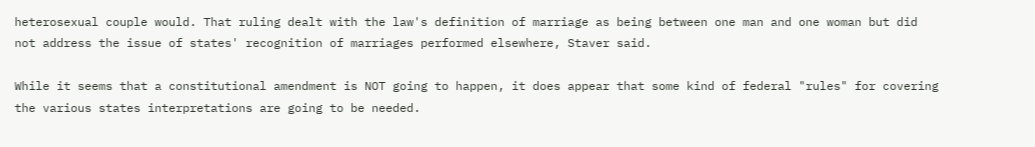heterosexual couple would. That ruling dealt with the law's definition of marriage as being between one man and one woman but did not address the issue of states' recognition of marriages performed elsewhere, Staver said.

While it seems that a constitutional amendment is NOT going to happen, it does appear that some kind of federal "rules" for covering the various states interpretations are going to be needed.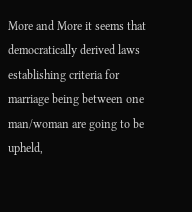More and More it seems that democratically derived laws establishing criteria for marriage being between one man/woman are going to be upheld,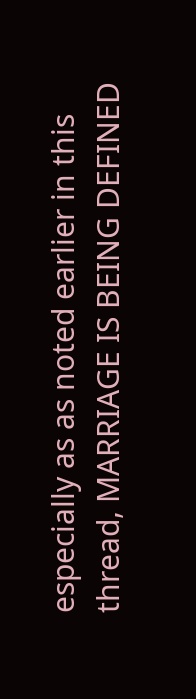especially as as noted earlier in this thread, MARRIAGE IS BEING DEFINED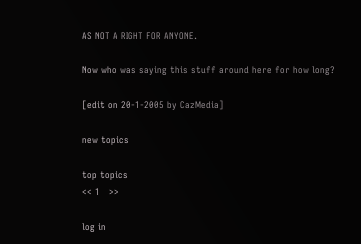AS NOT A RIGHT FOR ANYONE.

Now who was saying this stuff around here for how long?

[edit on 20-1-2005 by CazMedia]

new topics

top topics
<< 1   >>

log in